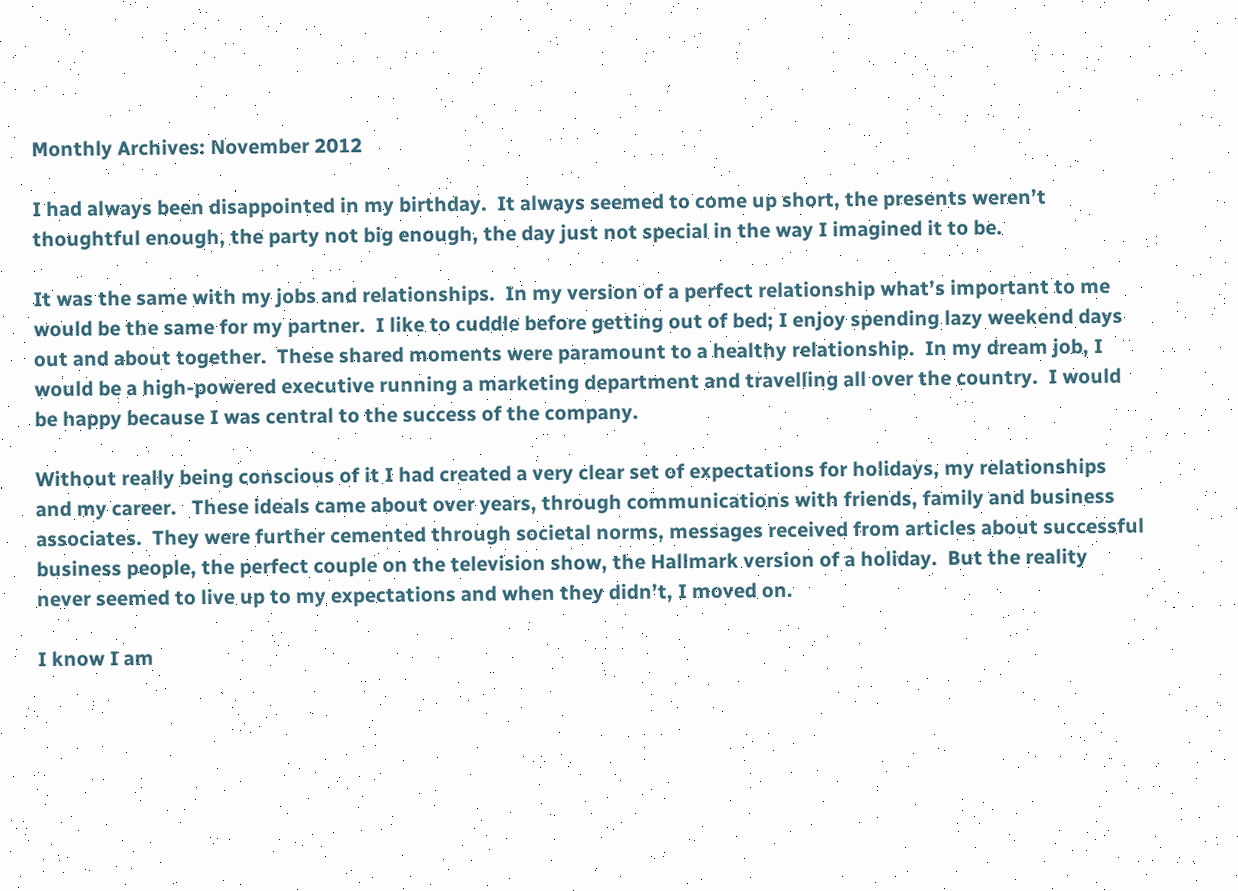Monthly Archives: November 2012

I had always been disappointed in my birthday.  It always seemed to come up short, the presents weren’t thoughtful enough, the party not big enough, the day just not special in the way I imagined it to be.

It was the same with my jobs and relationships.  In my version of a perfect relationship what’s important to me would be the same for my partner.  I like to cuddle before getting out of bed; I enjoy spending lazy weekend days out and about together.  These shared moments were paramount to a healthy relationship.  In my dream job, I would be a high-powered executive running a marketing department and travelling all over the country.  I would be happy because I was central to the success of the company.

Without really being conscious of it I had created a very clear set of expectations for holidays, my relationships and my career.   These ideals came about over years, through communications with friends, family and business associates.  They were further cemented through societal norms, messages received from articles about successful business people, the perfect couple on the television show, the Hallmark version of a holiday.  But the reality never seemed to live up to my expectations and when they didn’t, I moved on.

I know I am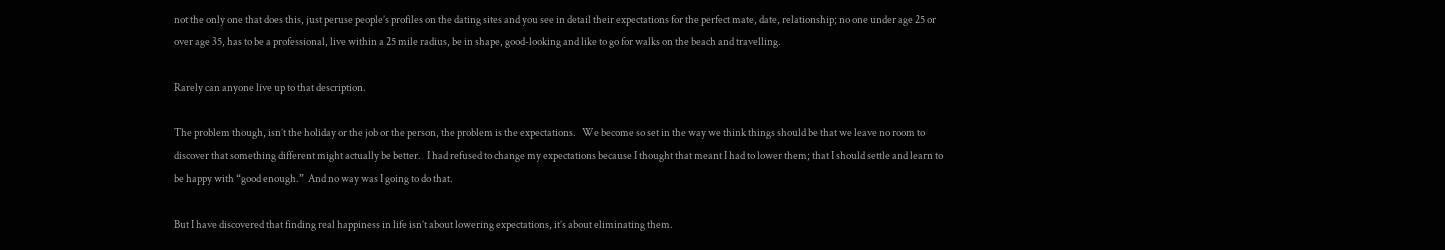not the only one that does this, just peruse people’s profiles on the dating sites and you see in detail their expectations for the perfect mate, date, relationship; no one under age 25 or over age 35, has to be a professional, live within a 25 mile radius, be in shape, good-looking and like to go for walks on the beach and travelling.

Rarely can anyone live up to that description.

The problem though, isn’t the holiday or the job or the person, the problem is the expectations.   We become so set in the way we think things should be that we leave no room to discover that something different might actually be better.   I had refused to change my expectations because I thought that meant I had to lower them; that I should settle and learn to be happy with “good enough.”  And no way was I going to do that.

But I have discovered that finding real happiness in life isn’t about lowering expectations, it’s about eliminating them.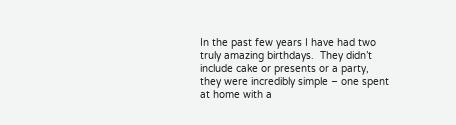In the past few years I have had two truly amazing birthdays.  They didn’t include cake or presents or a party, they were incredibly simple – one spent at home with a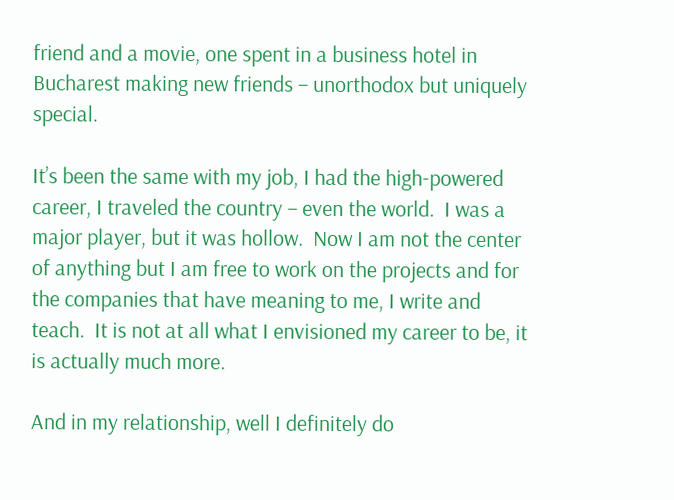friend and a movie, one spent in a business hotel in Bucharest making new friends – unorthodox but uniquely special.

It’s been the same with my job, I had the high-powered career, I traveled the country – even the world.  I was a major player, but it was hollow.  Now I am not the center of anything but I am free to work on the projects and for the companies that have meaning to me, I write and teach.  It is not at all what I envisioned my career to be, it is actually much more.

And in my relationship, well I definitely do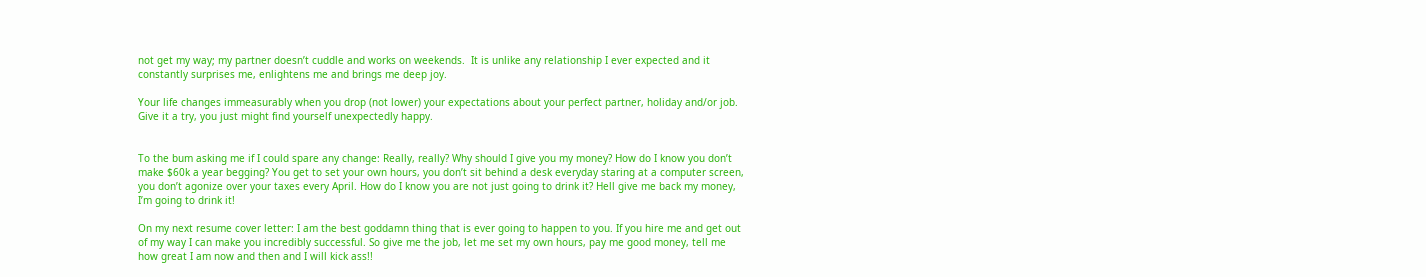not get my way; my partner doesn’t cuddle and works on weekends.  It is unlike any relationship I ever expected and it constantly surprises me, enlightens me and brings me deep joy.

Your life changes immeasurably when you drop (not lower) your expectations about your perfect partner, holiday and/or job.  Give it a try, you just might find yourself unexpectedly happy.


To the bum asking me if I could spare any change: Really, really? Why should I give you my money? How do I know you don’t make $60k a year begging? You get to set your own hours, you don’t sit behind a desk everyday staring at a computer screen, you don’t agonize over your taxes every April. How do I know you are not just going to drink it? Hell give me back my money, I’m going to drink it!

On my next resume cover letter: I am the best goddamn thing that is ever going to happen to you. If you hire me and get out of my way I can make you incredibly successful. So give me the job, let me set my own hours, pay me good money, tell me how great I am now and then and I will kick ass!!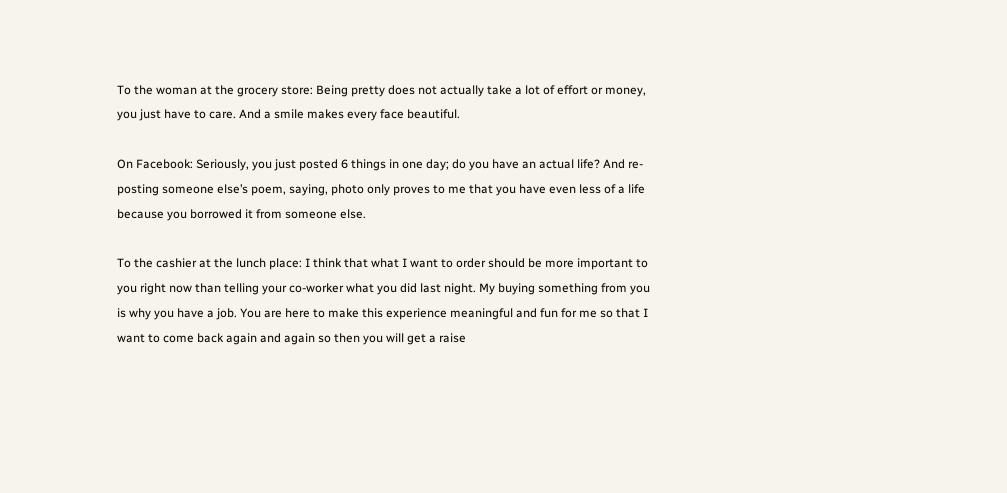To the woman at the grocery store: Being pretty does not actually take a lot of effort or money, you just have to care. And a smile makes every face beautiful.

On Facebook: Seriously, you just posted 6 things in one day; do you have an actual life? And re-posting someone else’s poem, saying, photo only proves to me that you have even less of a life because you borrowed it from someone else.

To the cashier at the lunch place: I think that what I want to order should be more important to you right now than telling your co-worker what you did last night. My buying something from you is why you have a job. You are here to make this experience meaningful and fun for me so that I want to come back again and again so then you will get a raise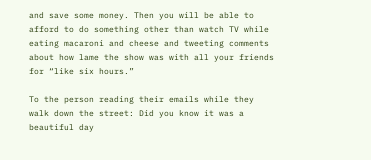and save some money. Then you will be able to afford to do something other than watch TV while eating macaroni and cheese and tweeting comments about how lame the show was with all your friends for “like six hours.”

To the person reading their emails while they walk down the street: Did you know it was a beautiful day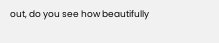out, do you see how beautifully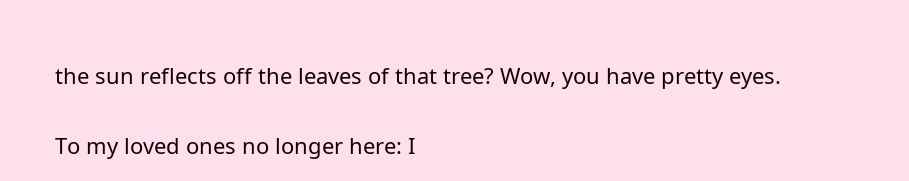the sun reflects off the leaves of that tree? Wow, you have pretty eyes.

To my loved ones no longer here: I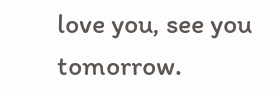love you, see you tomorrow.